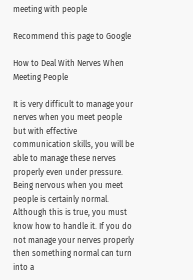meeting with people

Recommend this page to Google

How to Deal With Nerves When Meeting People

It is very difficult to manage your nerves when you meet people but with effective communication skills, you will be able to manage these nerves properly even under pressure. Being nervous when you meet people is certainly normal. Although this is true, you must know how to handle it. If you do not manage your nerves properly then something normal can turn into a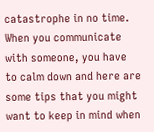catastrophe in no time. When you communicate with someone, you have to calm down and here are some tips that you might want to keep in mind when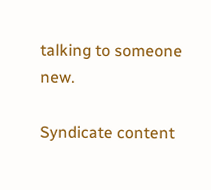talking to someone new.

Syndicate content